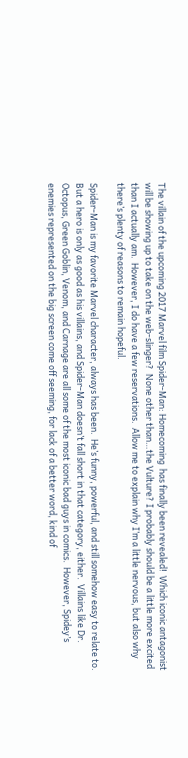The villain of the upcoming 2017 Marvel film Spider-Man: Homecoming  has finally been revealed!  Which iconic antagonist will be showing up to take on the web-slinger?  None other than…the Vulture? I probably should be a little more excited than I actually am.  However, I do have a few reservations.  Allow me to explain why I’m a little nervous, but also why there’s plenty of reasons to remain hopeful.

Spider-Man is my favorite Marvel character, always has been.  He’s funny, powerful, and still somehow easy to relate to.  But a hero is only as good as his villains, and Spider-Man doesn’t fall short in that category, either.  Villains like Dr. Octopus, Green Goblin, Venom, and Carnage are all some of the most iconic bad guys in comics.  However, Spidey’s enemies represented on the big screen come off seeming, for lack of a better word, kind of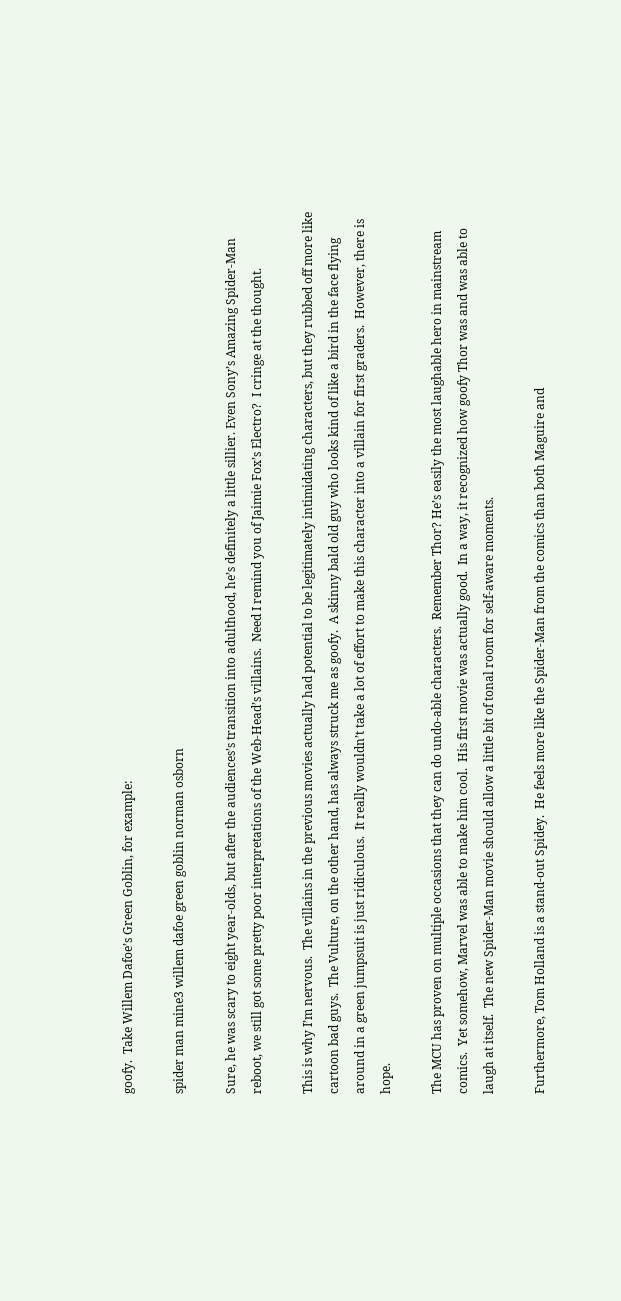goofy.  Take Willem Dafoe’s Green Goblin, for example:

spider man mine3 willem dafoe green goblin norman osborn

Sure, he was scary to eight year-olds, but after the audiences’s transition into adulthood, he’s definitely a little sillier. Even Sony’s Amazing Spider-Man reboot, we still got some pretty poor interpretations of the Web-Head’s villains.  Need I remind you of Jaimie Fox’s Electro?  I cringe at the thought.

This is why I’m nervous.  The villains in the previous movies actually had potential to be legitimately intimidating characters, but they rubbed off more like cartoon bad guys.  The Vulture, on the other hand, has always struck me as goofy.  A skinny bald old guy who looks kind of like a bird in the face flying around in a green jumpsuit is just ridiculous.  It really wouldn’t take a lot of effort to make this character into a villain for first graders.  However, there is hope.

The MCU has proven on multiple occasions that they can do undo-able characters.  Remember Thor? He’s easily the most laughable hero in mainstream comics.  Yet somehow, Marvel was able to make him cool.  His first movie was actually good.  In a way, it recognized how goofy Thor was and was able to laugh at itself.  The new Spider-Man movie should allow a little bit of tonal room for self-aware moments.

Furthermore, Tom Holland is a stand-out Spidey.  He feels more like the Spider-Man from the comics than both Maguire and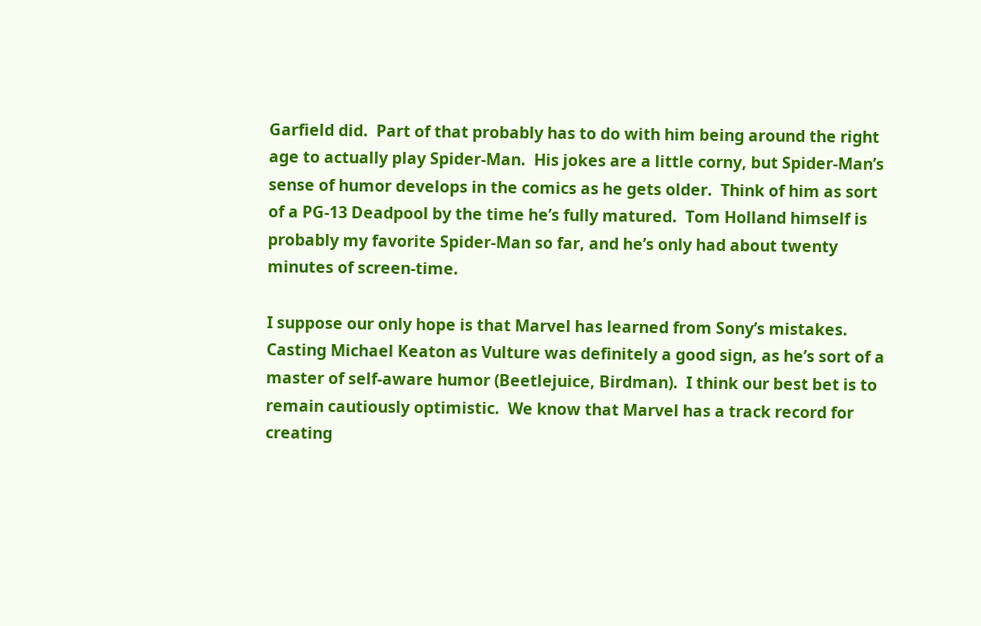Garfield did.  Part of that probably has to do with him being around the right age to actually play Spider-Man.  His jokes are a little corny, but Spider-Man’s sense of humor develops in the comics as he gets older.  Think of him as sort of a PG-13 Deadpool by the time he’s fully matured.  Tom Holland himself is probably my favorite Spider-Man so far, and he’s only had about twenty minutes of screen-time.

I suppose our only hope is that Marvel has learned from Sony’s mistakes.  Casting Michael Keaton as Vulture was definitely a good sign, as he’s sort of a master of self-aware humor (Beetlejuice, Birdman).  I think our best bet is to remain cautiously optimistic.  We know that Marvel has a track record for creating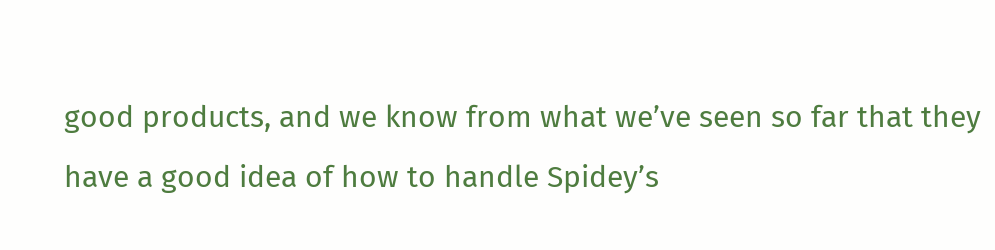good products, and we know from what we’ve seen so far that they have a good idea of how to handle Spidey’s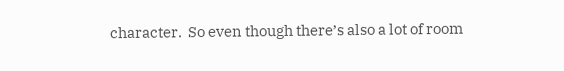character.  So even though there’s also a lot of room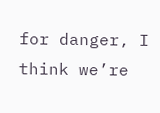for danger, I think we’re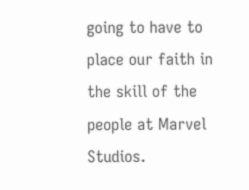going to have to place our faith in the skill of the people at Marvel Studios.